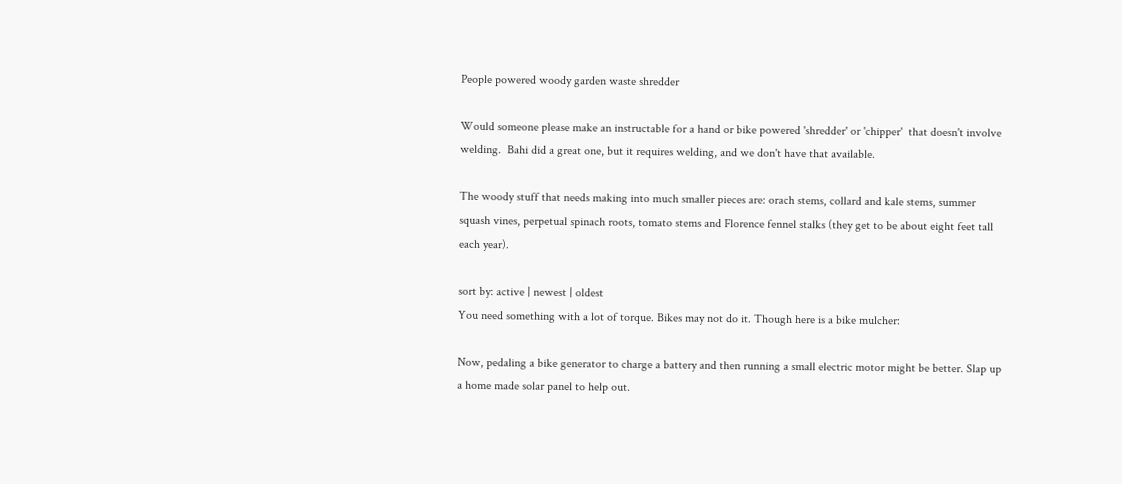People powered woody garden waste shredder

Would someone please make an instructable for a hand or bike powered 'shredder' or 'chipper'  that doesn't involve welding.  Bahi did a great one, but it requires welding, and we don't have that available.

The woody stuff that needs making into much smaller pieces are: orach stems, collard and kale stems, summer squash vines, perpetual spinach roots, tomato stems and Florence fennel stalks (they get to be about eight feet tall each year).

sort by: active | newest | oldest
You need something with a lot of torque. Bikes may not do it. Though here is a bike mulcher:

Now, pedaling a bike generator to charge a battery and then running a small electric motor might be better. Slap up a home made solar panel to help out.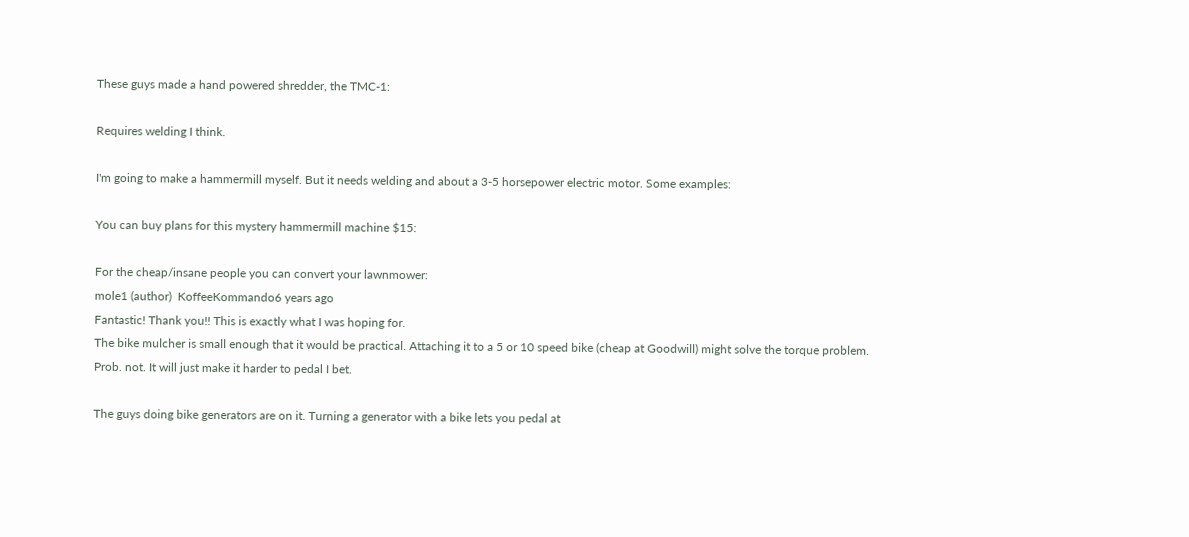These guys made a hand powered shredder, the TMC-1:

Requires welding I think.

I'm going to make a hammermill myself. But it needs welding and about a 3-5 horsepower electric motor. Some examples:

You can buy plans for this mystery hammermill machine $15:

For the cheap/insane people you can convert your lawnmower:
mole1 (author)  KoffeeKommando6 years ago
Fantastic! Thank you!! This is exactly what I was hoping for.
The bike mulcher is small enough that it would be practical. Attaching it to a 5 or 10 speed bike (cheap at Goodwill) might solve the torque problem.
Prob. not. It will just make it harder to pedal I bet.

The guys doing bike generators are on it. Turning a generator with a bike lets you pedal at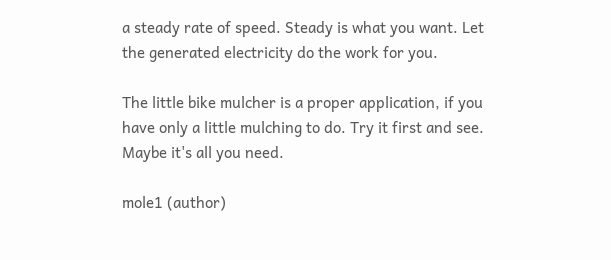a steady rate of speed. Steady is what you want. Let the generated electricity do the work for you.

The little bike mulcher is a proper application, if you have only a little mulching to do. Try it first and see. Maybe it's all you need.

mole1 (author)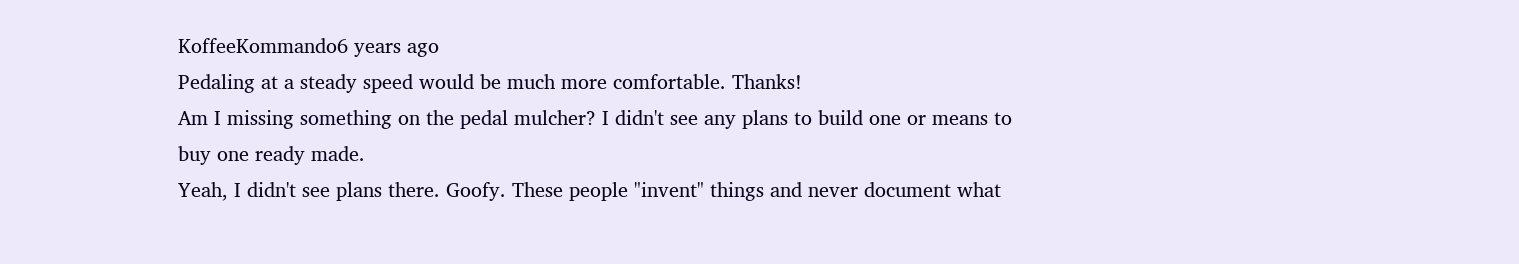KoffeeKommando6 years ago
Pedaling at a steady speed would be much more comfortable. Thanks!
Am I missing something on the pedal mulcher? I didn't see any plans to build one or means to buy one ready made.
Yeah, I didn't see plans there. Goofy. These people "invent" things and never document what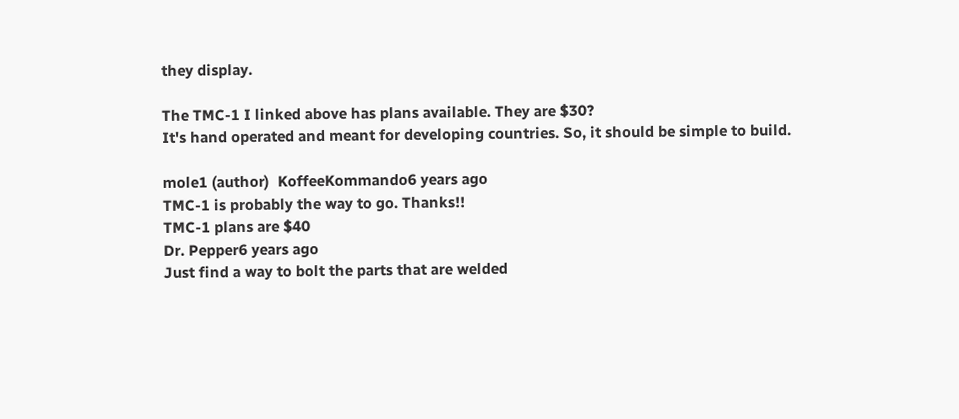they display.

The TMC-1 I linked above has plans available. They are $30?
It's hand operated and meant for developing countries. So, it should be simple to build.

mole1 (author)  KoffeeKommando6 years ago
TMC-1 is probably the way to go. Thanks!!
TMC-1 plans are $40
Dr. Pepper6 years ago
Just find a way to bolt the parts that are welded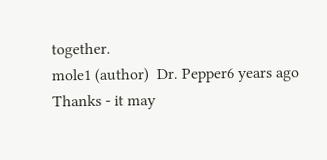together.
mole1 (author)  Dr. Pepper6 years ago
Thanks - it may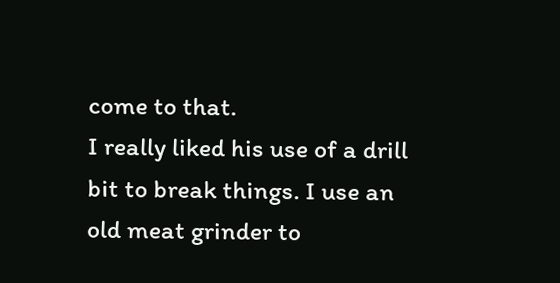come to that.
I really liked his use of a drill bit to break things. I use an old meat grinder to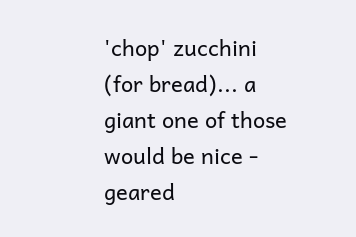'chop' zucchini (for bread)... a giant one of those would be nice - geared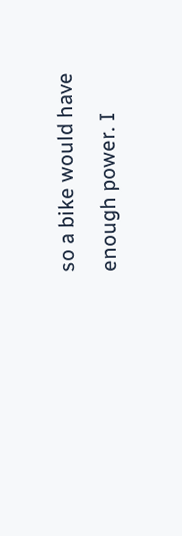so a bike would have enough power. I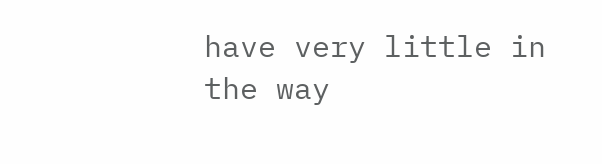have very little in the way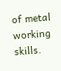of metal working skills.